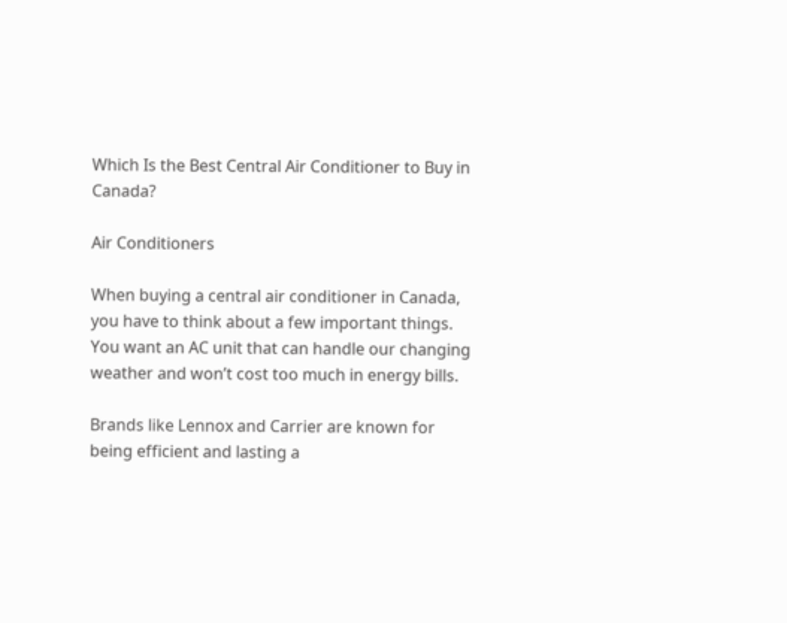Which Is the Best Central Air Conditioner to Buy in Canada?

Air Conditioners

When buying a central air conditioner in Canada, you have to think about a few important things. You want an AC unit that can handle our changing weather and won’t cost too much in energy bills.

Brands like Lennox and Carrier are known for being efficient and lasting a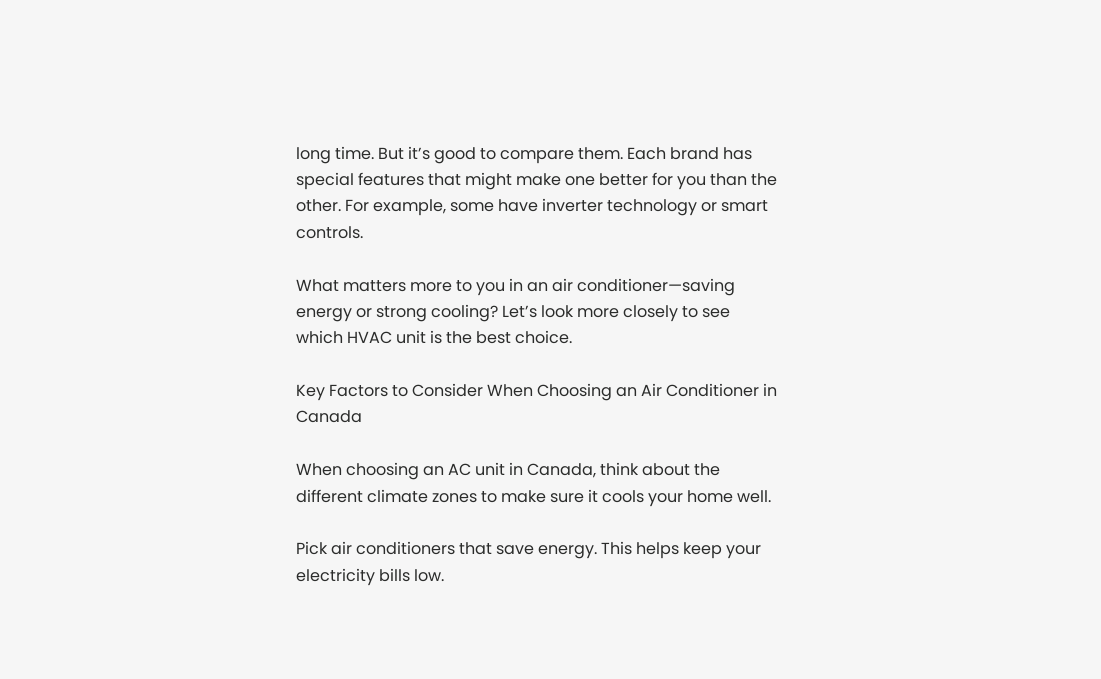long time. But it’s good to compare them. Each brand has special features that might make one better for you than the other. For example, some have inverter technology or smart controls.

What matters more to you in an air conditioner—saving energy or strong cooling? Let’s look more closely to see which HVAC unit is the best choice.

Key Factors to Consider When Choosing an Air Conditioner in Canada

When choosing an AC unit in Canada, think about the different climate zones to make sure it cools your home well.

Pick air conditioners that save energy. This helps keep your electricity bills low.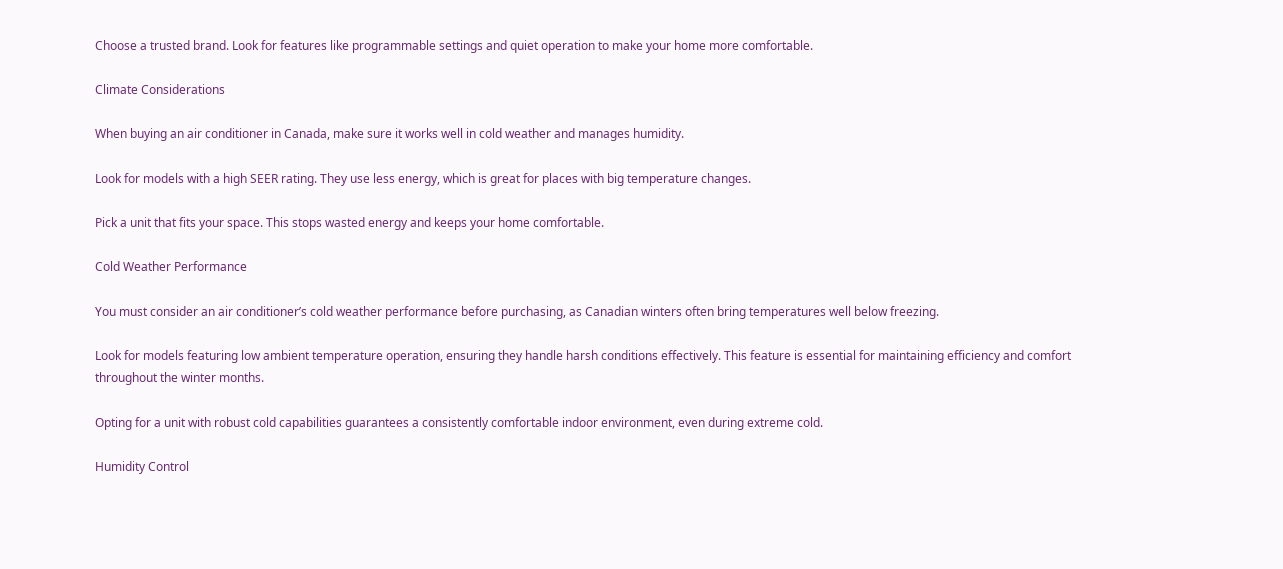Choose a trusted brand. Look for features like programmable settings and quiet operation to make your home more comfortable.

Climate Considerations

When buying an air conditioner in Canada, make sure it works well in cold weather and manages humidity.

Look for models with a high SEER rating. They use less energy, which is great for places with big temperature changes.

Pick a unit that fits your space. This stops wasted energy and keeps your home comfortable.

Cold Weather Performance

You must consider an air conditioner’s cold weather performance before purchasing, as Canadian winters often bring temperatures well below freezing.

Look for models featuring low ambient temperature operation, ensuring they handle harsh conditions effectively. This feature is essential for maintaining efficiency and comfort throughout the winter months.

Opting for a unit with robust cold capabilities guarantees a consistently comfortable indoor environment, even during extreme cold.

Humidity Control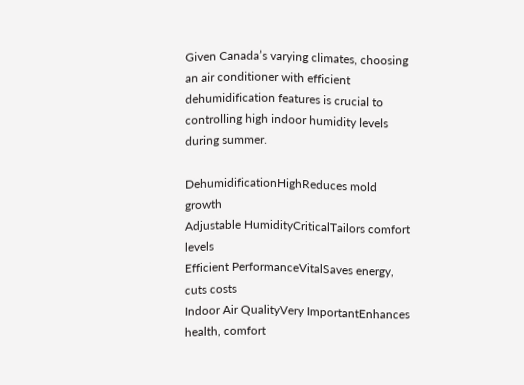Given Canada’s varying climates, choosing an air conditioner with efficient dehumidification features is crucial to controlling high indoor humidity levels during summer.

DehumidificationHighReduces mold growth
Adjustable HumidityCriticalTailors comfort levels
Efficient PerformanceVitalSaves energy, cuts costs
Indoor Air QualityVery ImportantEnhances health, comfort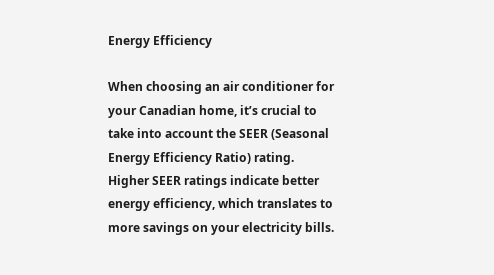Energy Efficiency

When choosing an air conditioner for your Canadian home, it’s crucial to take into account the SEER (Seasonal Energy Efficiency Ratio) rating. Higher SEER ratings indicate better energy efficiency, which translates to more savings on your electricity bills.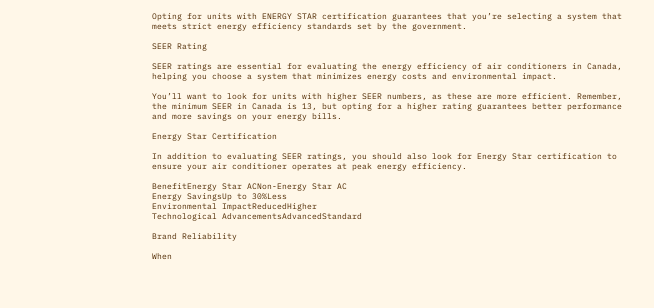Opting for units with ENERGY STAR certification guarantees that you’re selecting a system that meets strict energy efficiency standards set by the government.

SEER Rating

SEER ratings are essential for evaluating the energy efficiency of air conditioners in Canada, helping you choose a system that minimizes energy costs and environmental impact.

You’ll want to look for units with higher SEER numbers, as these are more efficient. Remember, the minimum SEER in Canada is 13, but opting for a higher rating guarantees better performance and more savings on your energy bills.

Energy Star Certification

In addition to evaluating SEER ratings, you should also look for Energy Star certification to ensure your air conditioner operates at peak energy efficiency.

BenefitEnergy Star ACNon-Energy Star AC
Energy SavingsUp to 30%Less
Environmental ImpactReducedHigher
Technological AdvancementsAdvancedStandard

Brand Reliability

When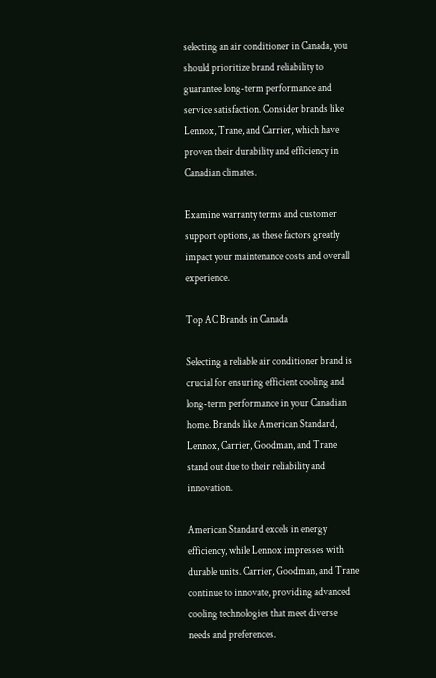selecting an air conditioner in Canada, you should prioritize brand reliability to guarantee long-term performance and service satisfaction. Consider brands like Lennox, Trane, and Carrier, which have proven their durability and efficiency in Canadian climates.

Examine warranty terms and customer support options, as these factors greatly impact your maintenance costs and overall experience.

Top AC Brands in Canada

Selecting a reliable air conditioner brand is crucial for ensuring efficient cooling and long-term performance in your Canadian home. Brands like American Standard, Lennox, Carrier, Goodman, and Trane stand out due to their reliability and innovation.

American Standard excels in energy efficiency, while Lennox impresses with durable units. Carrier, Goodman, and Trane continue to innovate, providing advanced cooling technologies that meet diverse needs and preferences.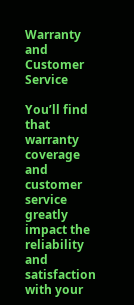Warranty and Customer Service

You’ll find that warranty coverage and customer service greatly impact the reliability and satisfaction with your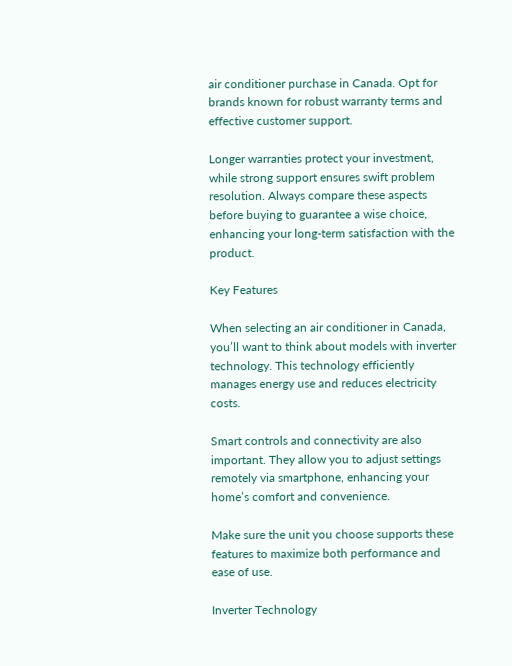air conditioner purchase in Canada. Opt for brands known for robust warranty terms and effective customer support.

Longer warranties protect your investment, while strong support ensures swift problem resolution. Always compare these aspects before buying to guarantee a wise choice, enhancing your long-term satisfaction with the product.

Key Features

When selecting an air conditioner in Canada, you’ll want to think about models with inverter technology. This technology efficiently manages energy use and reduces electricity costs.

Smart controls and connectivity are also important. They allow you to adjust settings remotely via smartphone, enhancing your home’s comfort and convenience.

Make sure the unit you choose supports these features to maximize both performance and ease of use.

Inverter Technology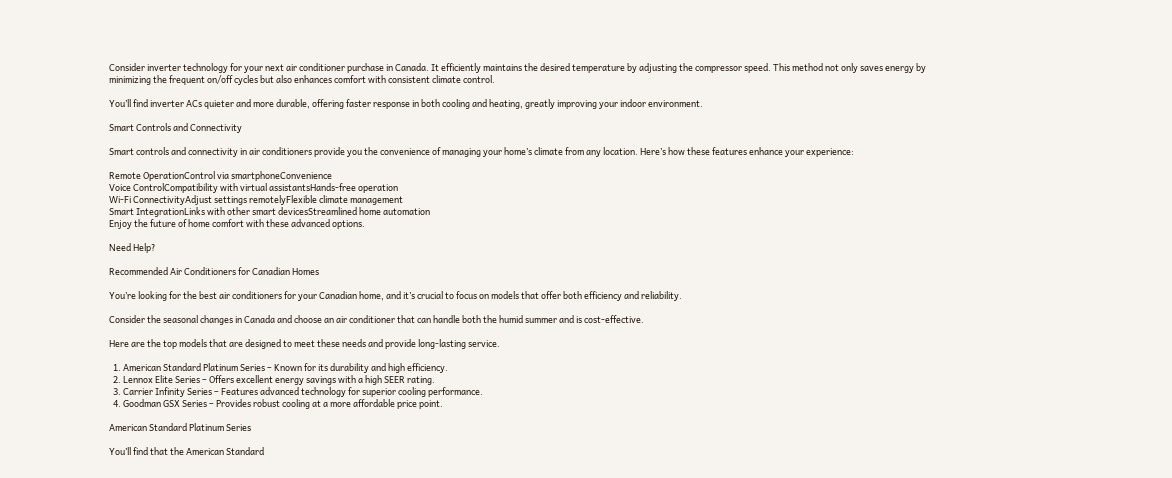Consider inverter technology for your next air conditioner purchase in Canada. It efficiently maintains the desired temperature by adjusting the compressor speed. This method not only saves energy by minimizing the frequent on/off cycles but also enhances comfort with consistent climate control.

You’ll find inverter ACs quieter and more durable, offering faster response in both cooling and heating, greatly improving your indoor environment.

Smart Controls and Connectivity

Smart controls and connectivity in air conditioners provide you the convenience of managing your home’s climate from any location. Here’s how these features enhance your experience:

Remote OperationControl via smartphoneConvenience
Voice ControlCompatibility with virtual assistantsHands-free operation
Wi-Fi ConnectivityAdjust settings remotelyFlexible climate management
Smart IntegrationLinks with other smart devicesStreamlined home automation
Enjoy the future of home comfort with these advanced options.

Need Help?

Recommended Air Conditioners for Canadian Homes

You’re looking for the best air conditioners for your Canadian home, and it’s crucial to focus on models that offer both efficiency and reliability.

Consider the seasonal changes in Canada and choose an air conditioner that can handle both the humid summer and is cost-effective.

Here are the top models that are designed to meet these needs and provide long-lasting service.

  1. American Standard Platinum Series – Known for its durability and high efficiency.
  2. Lennox Elite Series – Offers excellent energy savings with a high SEER rating.
  3. Carrier Infinity Series – Features advanced technology for superior cooling performance.
  4. Goodman GSX Series – Provides robust cooling at a more affordable price point.

American Standard Platinum Series

You’ll find that the American Standard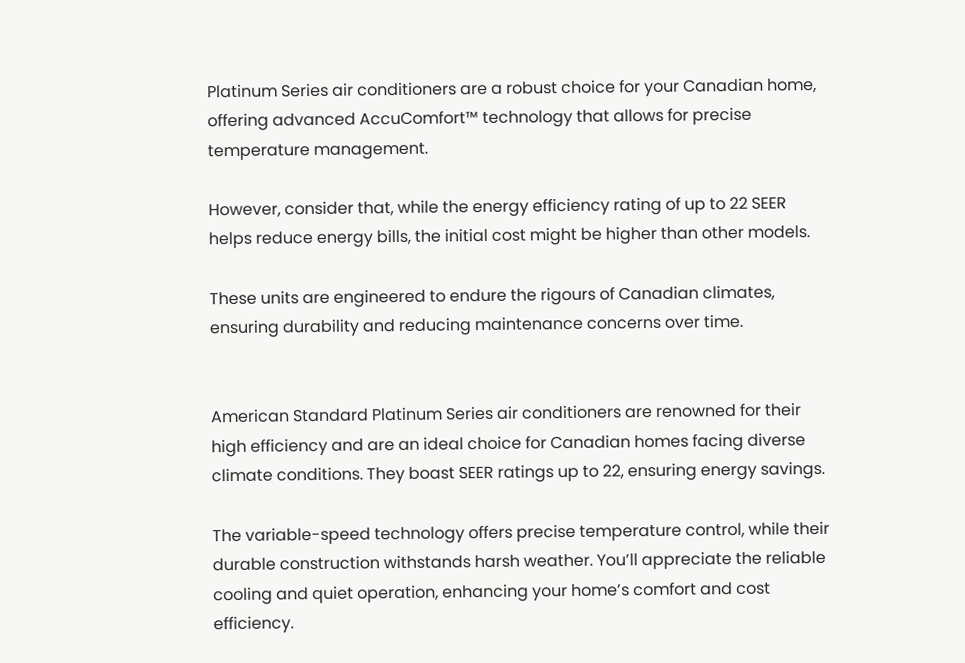Platinum Series air conditioners are a robust choice for your Canadian home, offering advanced AccuComfort™ technology that allows for precise temperature management.

However, consider that, while the energy efficiency rating of up to 22 SEER helps reduce energy bills, the initial cost might be higher than other models.

These units are engineered to endure the rigours of Canadian climates, ensuring durability and reducing maintenance concerns over time.


American Standard Platinum Series air conditioners are renowned for their high efficiency and are an ideal choice for Canadian homes facing diverse climate conditions. They boast SEER ratings up to 22, ensuring energy savings.

The variable-speed technology offers precise temperature control, while their durable construction withstands harsh weather. You’ll appreciate the reliable cooling and quiet operation, enhancing your home’s comfort and cost efficiency.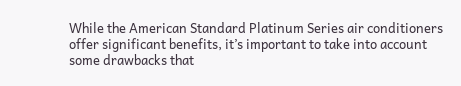While the American Standard Platinum Series air conditioners offer significant benefits, it’s important to take into account some drawbacks that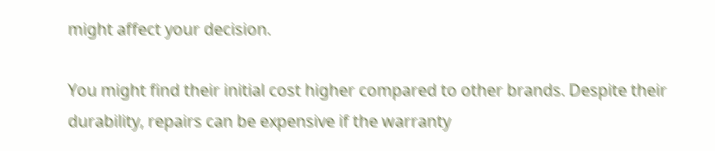might affect your decision.

You might find their initial cost higher compared to other brands. Despite their durability, repairs can be expensive if the warranty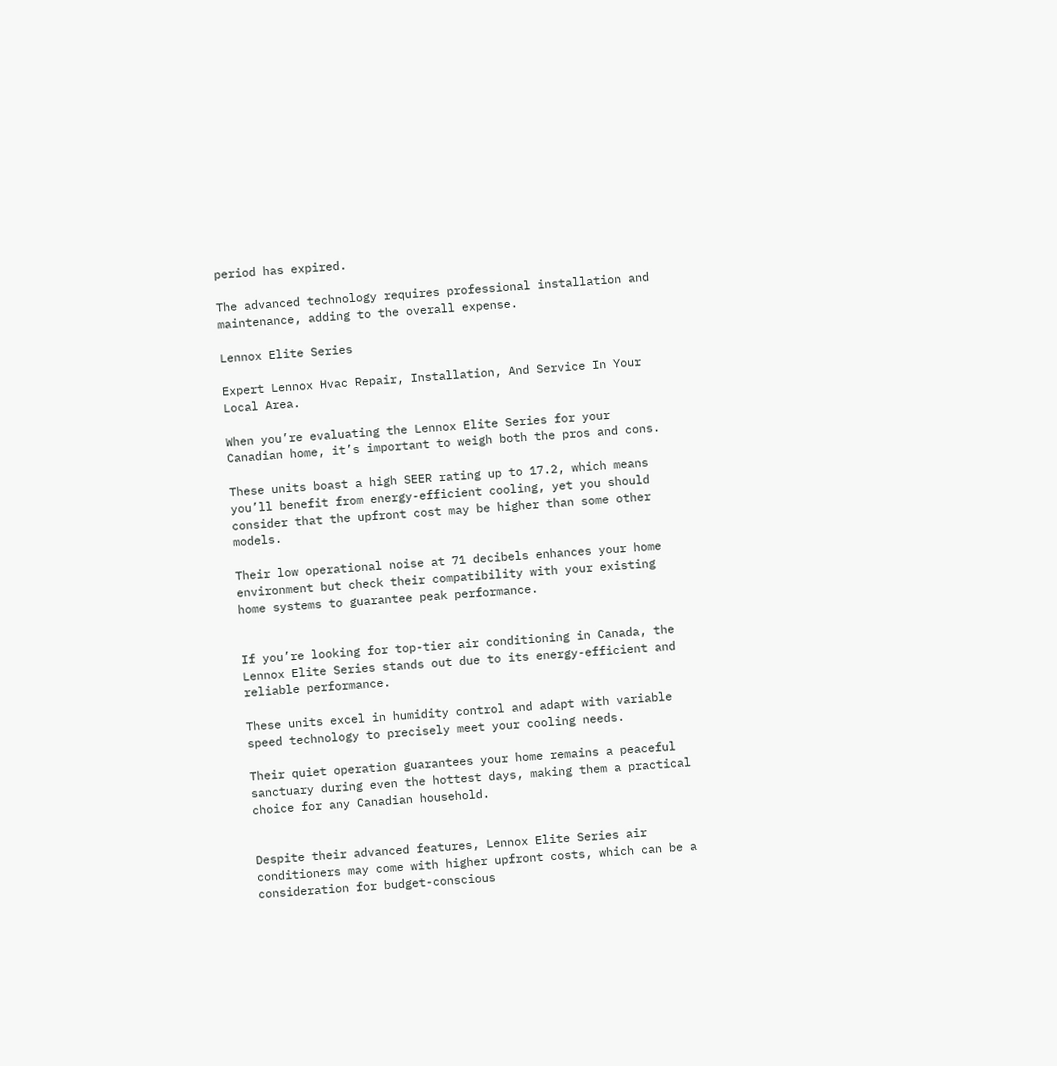period has expired.

The advanced technology requires professional installation and maintenance, adding to the overall expense.

Lennox Elite Series

Expert Lennox Hvac Repair, Installation, And Service In Your Local Area.

When you’re evaluating the Lennox Elite Series for your Canadian home, it’s important to weigh both the pros and cons.

These units boast a high SEER rating up to 17.2, which means you’ll benefit from energy-efficient cooling, yet you should consider that the upfront cost may be higher than some other models.

Their low operational noise at 71 decibels enhances your home environment but check their compatibility with your existing home systems to guarantee peak performance.


If you’re looking for top-tier air conditioning in Canada, the Lennox Elite Series stands out due to its energy-efficient and reliable performance.

These units excel in humidity control and adapt with variable speed technology to precisely meet your cooling needs.

Their quiet operation guarantees your home remains a peaceful sanctuary during even the hottest days, making them a practical choice for any Canadian household.


Despite their advanced features, Lennox Elite Series air conditioners may come with higher upfront costs, which can be a consideration for budget-conscious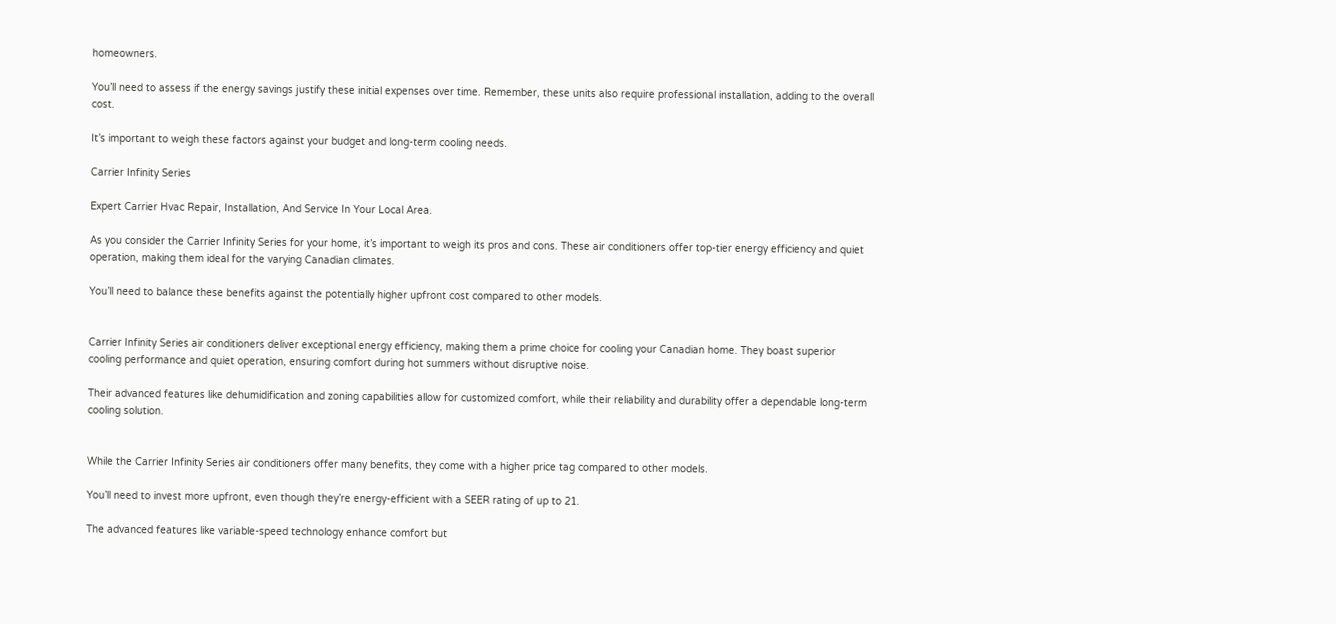homeowners.

You’ll need to assess if the energy savings justify these initial expenses over time. Remember, these units also require professional installation, adding to the overall cost.

It’s important to weigh these factors against your budget and long-term cooling needs.

Carrier Infinity Series

Expert Carrier Hvac Repair, Installation, And Service In Your Local Area.

As you consider the Carrier Infinity Series for your home, it’s important to weigh its pros and cons. These air conditioners offer top-tier energy efficiency and quiet operation, making them ideal for the varying Canadian climates.

You’ll need to balance these benefits against the potentially higher upfront cost compared to other models.


Carrier Infinity Series air conditioners deliver exceptional energy efficiency, making them a prime choice for cooling your Canadian home. They boast superior cooling performance and quiet operation, ensuring comfort during hot summers without disruptive noise.

Their advanced features like dehumidification and zoning capabilities allow for customized comfort, while their reliability and durability offer a dependable long-term cooling solution.


While the Carrier Infinity Series air conditioners offer many benefits, they come with a higher price tag compared to other models.

You’ll need to invest more upfront, even though they’re energy-efficient with a SEER rating of up to 21.

The advanced features like variable-speed technology enhance comfort but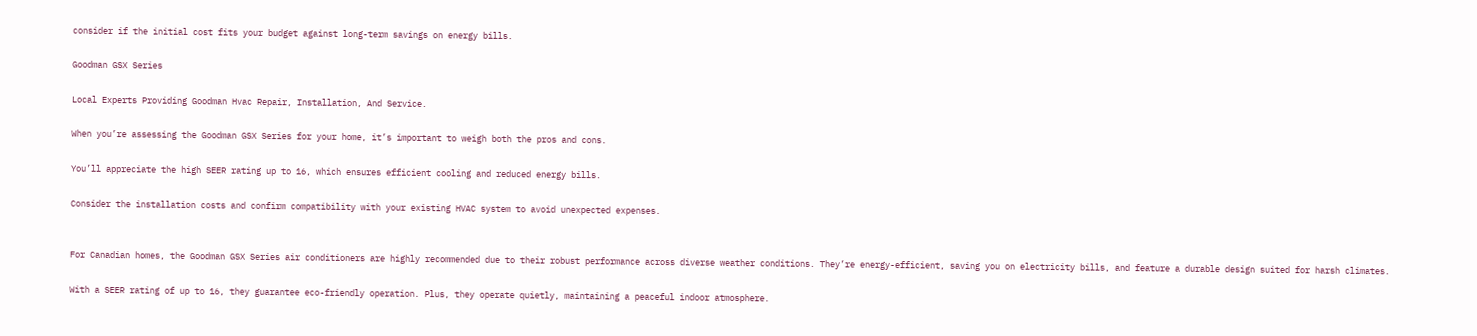consider if the initial cost fits your budget against long-term savings on energy bills.

Goodman GSX Series

Local Experts Providing Goodman Hvac Repair, Installation, And Service.

When you’re assessing the Goodman GSX Series for your home, it’s important to weigh both the pros and cons.

You’ll appreciate the high SEER rating up to 16, which ensures efficient cooling and reduced energy bills.

Consider the installation costs and confirm compatibility with your existing HVAC system to avoid unexpected expenses.


For Canadian homes, the Goodman GSX Series air conditioners are highly recommended due to their robust performance across diverse weather conditions. They’re energy-efficient, saving you on electricity bills, and feature a durable design suited for harsh climates.

With a SEER rating of up to 16, they guarantee eco-friendly operation. Plus, they operate quietly, maintaining a peaceful indoor atmosphere.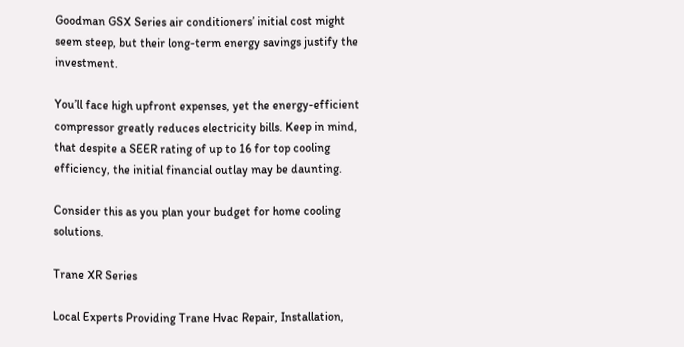Goodman GSX Series air conditioners’ initial cost might seem steep, but their long-term energy savings justify the investment.

You’ll face high upfront expenses, yet the energy-efficient compressor greatly reduces electricity bills. Keep in mind, that despite a SEER rating of up to 16 for top cooling efficiency, the initial financial outlay may be daunting.

Consider this as you plan your budget for home cooling solutions.

Trane XR Series

Local Experts Providing Trane Hvac Repair, Installation,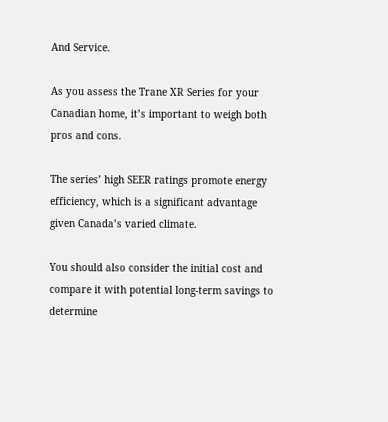And Service.

As you assess the Trane XR Series for your Canadian home, it’s important to weigh both pros and cons.

The series’ high SEER ratings promote energy efficiency, which is a significant advantage given Canada’s varied climate.

You should also consider the initial cost and compare it with potential long-term savings to determine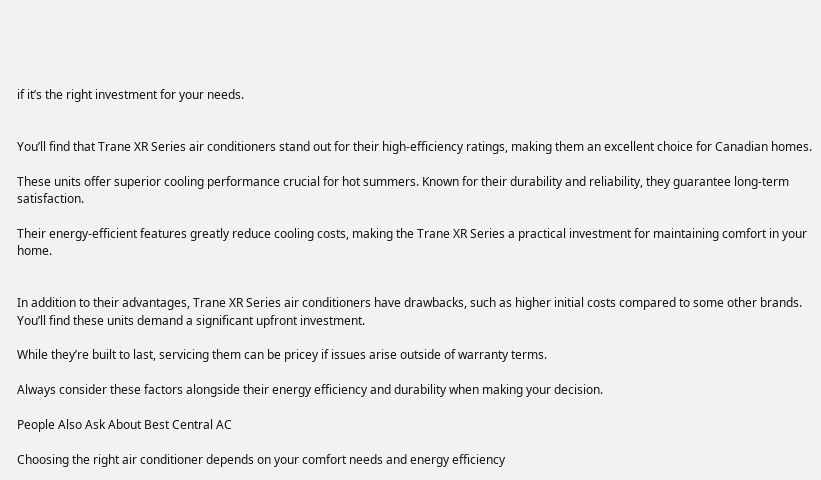if it’s the right investment for your needs.


You’ll find that Trane XR Series air conditioners stand out for their high-efficiency ratings, making them an excellent choice for Canadian homes.

These units offer superior cooling performance crucial for hot summers. Known for their durability and reliability, they guarantee long-term satisfaction.

Their energy-efficient features greatly reduce cooling costs, making the Trane XR Series a practical investment for maintaining comfort in your home.


In addition to their advantages, Trane XR Series air conditioners have drawbacks, such as higher initial costs compared to some other brands. You’ll find these units demand a significant upfront investment.

While they’re built to last, servicing them can be pricey if issues arise outside of warranty terms.

Always consider these factors alongside their energy efficiency and durability when making your decision.

People Also Ask About Best Central AC

Choosing the right air conditioner depends on your comfort needs and energy efficiency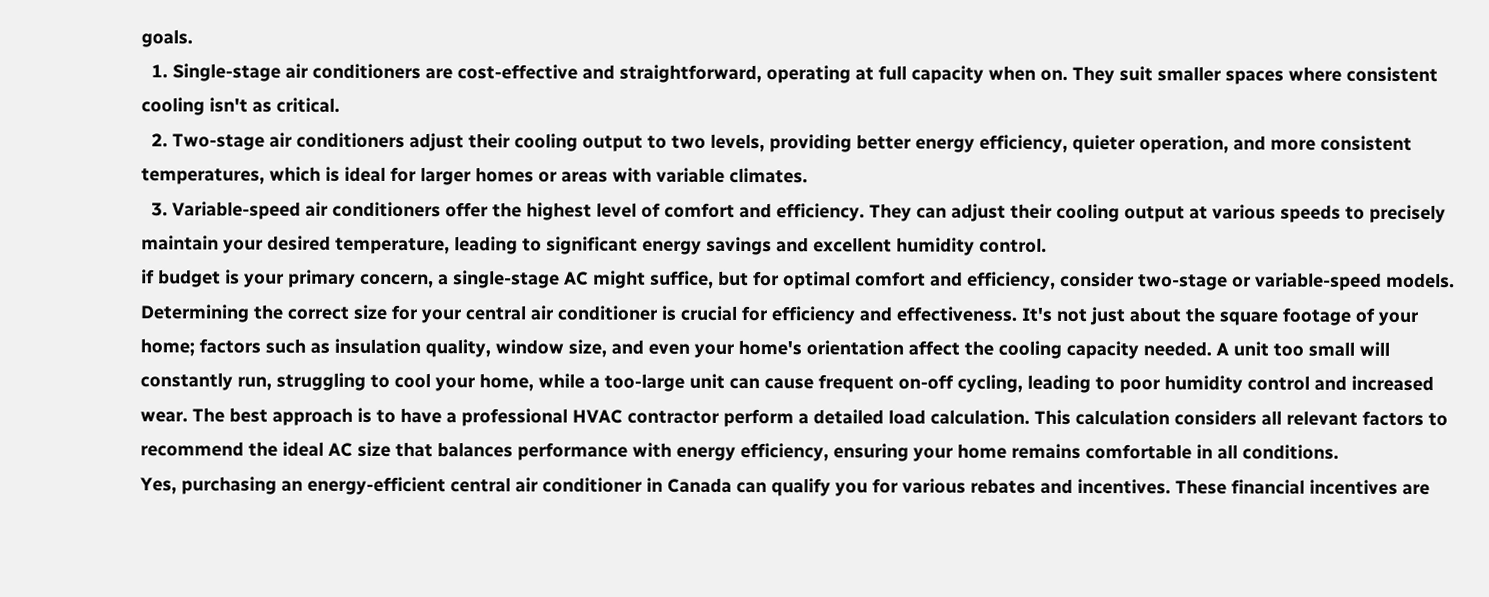goals.
  1. Single-stage air conditioners are cost-effective and straightforward, operating at full capacity when on. They suit smaller spaces where consistent cooling isn't as critical.
  2. Two-stage air conditioners adjust their cooling output to two levels, providing better energy efficiency, quieter operation, and more consistent temperatures, which is ideal for larger homes or areas with variable climates.
  3. Variable-speed air conditioners offer the highest level of comfort and efficiency. They can adjust their cooling output at various speeds to precisely maintain your desired temperature, leading to significant energy savings and excellent humidity control.
if budget is your primary concern, a single-stage AC might suffice, but for optimal comfort and efficiency, consider two-stage or variable-speed models.
Determining the correct size for your central air conditioner is crucial for efficiency and effectiveness. It's not just about the square footage of your home; factors such as insulation quality, window size, and even your home's orientation affect the cooling capacity needed. A unit too small will constantly run, struggling to cool your home, while a too-large unit can cause frequent on-off cycling, leading to poor humidity control and increased wear. The best approach is to have a professional HVAC contractor perform a detailed load calculation. This calculation considers all relevant factors to recommend the ideal AC size that balances performance with energy efficiency, ensuring your home remains comfortable in all conditions.
Yes, purchasing an energy-efficient central air conditioner in Canada can qualify you for various rebates and incentives. These financial incentives are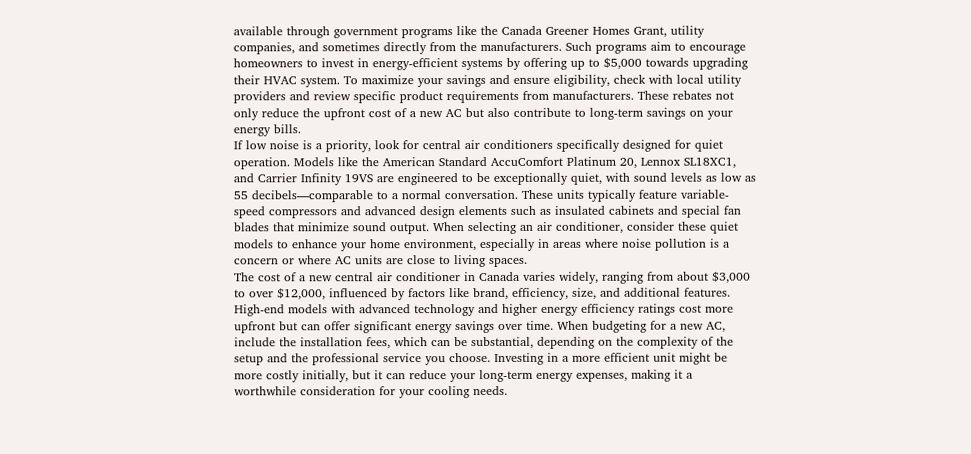available through government programs like the Canada Greener Homes Grant, utility companies, and sometimes directly from the manufacturers. Such programs aim to encourage homeowners to invest in energy-efficient systems by offering up to $5,000 towards upgrading their HVAC system. To maximize your savings and ensure eligibility, check with local utility providers and review specific product requirements from manufacturers. These rebates not only reduce the upfront cost of a new AC but also contribute to long-term savings on your energy bills.
If low noise is a priority, look for central air conditioners specifically designed for quiet operation. Models like the American Standard AccuComfort Platinum 20, Lennox SL18XC1, and Carrier Infinity 19VS are engineered to be exceptionally quiet, with sound levels as low as 55 decibels—comparable to a normal conversation. These units typically feature variable-speed compressors and advanced design elements such as insulated cabinets and special fan blades that minimize sound output. When selecting an air conditioner, consider these quiet models to enhance your home environment, especially in areas where noise pollution is a concern or where AC units are close to living spaces.
The cost of a new central air conditioner in Canada varies widely, ranging from about $3,000 to over $12,000, influenced by factors like brand, efficiency, size, and additional features. High-end models with advanced technology and higher energy efficiency ratings cost more upfront but can offer significant energy savings over time. When budgeting for a new AC, include the installation fees, which can be substantial, depending on the complexity of the setup and the professional service you choose. Investing in a more efficient unit might be more costly initially, but it can reduce your long-term energy expenses, making it a worthwhile consideration for your cooling needs.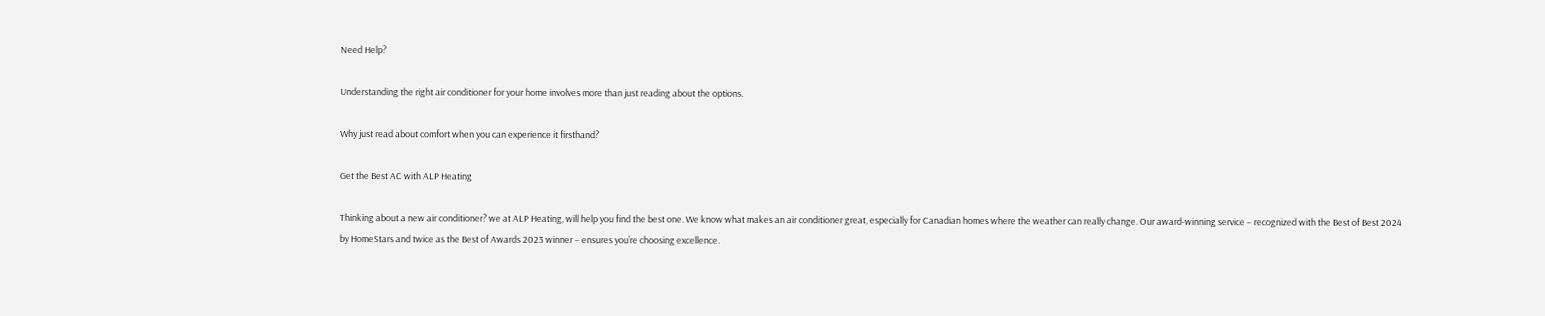Need Help?

Understanding the right air conditioner for your home involves more than just reading about the options.

Why just read about comfort when you can experience it firsthand?

Get the Best AC with ALP Heating

Thinking about a new air conditioner? we at ALP Heating, will help you find the best one. We know what makes an air conditioner great, especially for Canadian homes where the weather can really change. Our award-winning service – recognized with the Best of Best 2024 by HomeStars and twice as the Best of Awards 2023 winner – ensures you’re choosing excellence.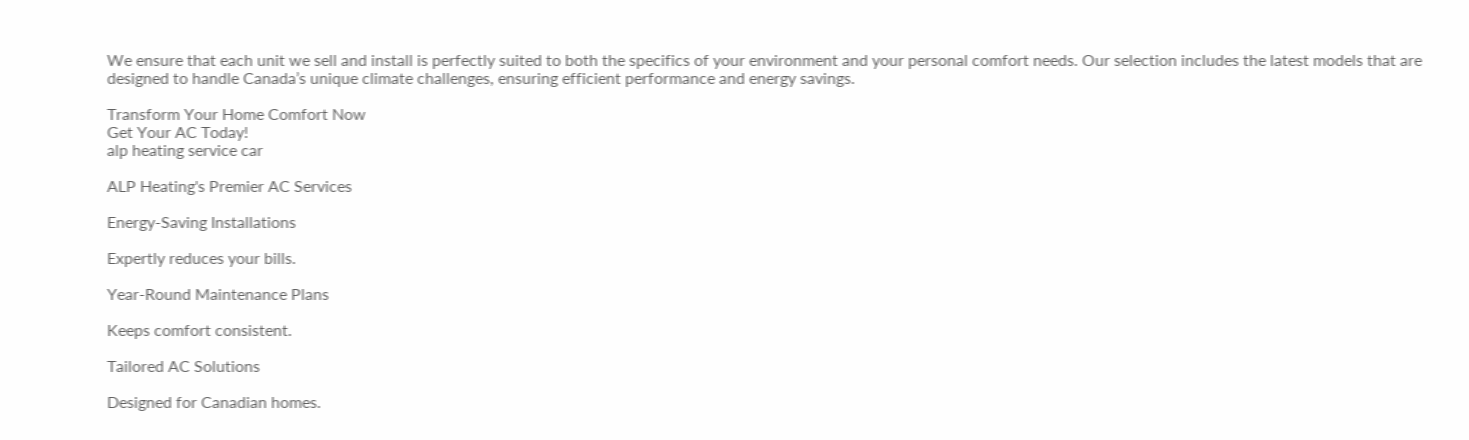We ensure that each unit we sell and install is perfectly suited to both the specifics of your environment and your personal comfort needs. Our selection includes the latest models that are designed to handle Canada’s unique climate challenges, ensuring efficient performance and energy savings.

Transform Your Home Comfort Now
Get Your AC Today!
alp heating service car

ALP Heating's Premier AC Services

Energy-Saving Installations

Expertly reduces your bills.

Year-Round Maintenance Plans

Keeps comfort consistent.

Tailored AC Solutions

Designed for Canadian homes.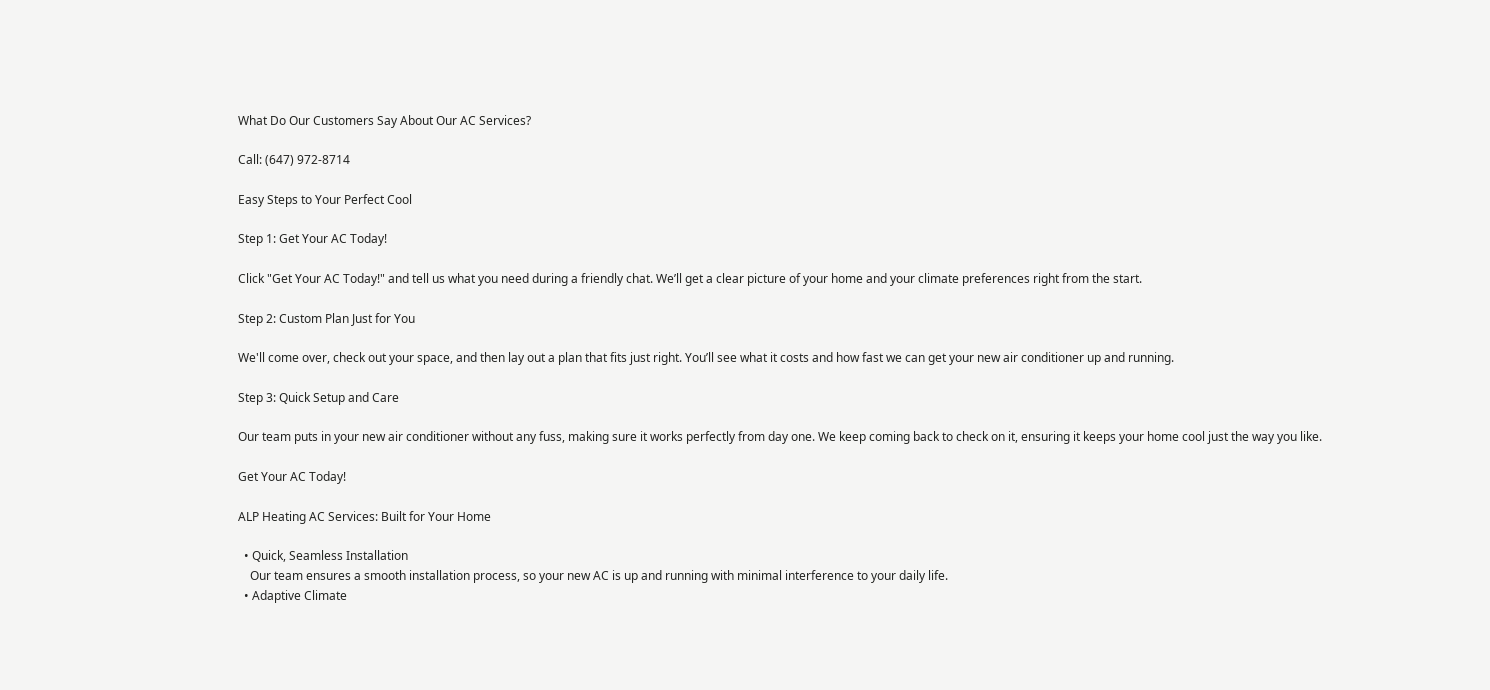What Do Our Customers Say About Our AC Services?

Call: (647) 972-8714

Easy Steps to Your Perfect Cool

Step 1: Get Your AC Today!

Click "Get Your AC Today!" and tell us what you need during a friendly chat. We’ll get a clear picture of your home and your climate preferences right from the start.

Step 2: Custom Plan Just for You

We'll come over, check out your space, and then lay out a plan that fits just right. You’ll see what it costs and how fast we can get your new air conditioner up and running.

Step 3: Quick Setup and Care

Our team puts in your new air conditioner without any fuss, making sure it works perfectly from day one. We keep coming back to check on it, ensuring it keeps your home cool just the way you like.

Get Your AC Today!

ALP Heating AC Services: Built for Your Home

  • Quick, Seamless Installation
    Our team ensures a smooth installation process, so your new AC is up and running with minimal interference to your daily life.
  • Adaptive Climate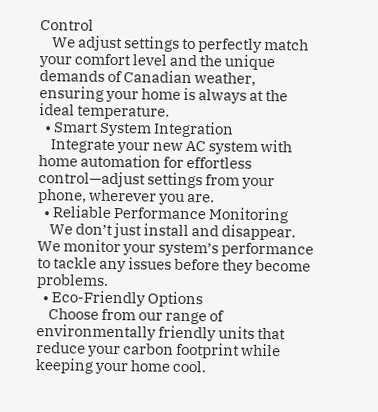Control
    We adjust settings to perfectly match your comfort level and the unique demands of Canadian weather, ensuring your home is always at the ideal temperature.
  • Smart System Integration
    Integrate your new AC system with home automation for effortless control—adjust settings from your phone, wherever you are.
  • Reliable Performance Monitoring
    We don’t just install and disappear. We monitor your system’s performance to tackle any issues before they become problems.
  • Eco-Friendly Options
    Choose from our range of environmentally friendly units that reduce your carbon footprint while keeping your home cool.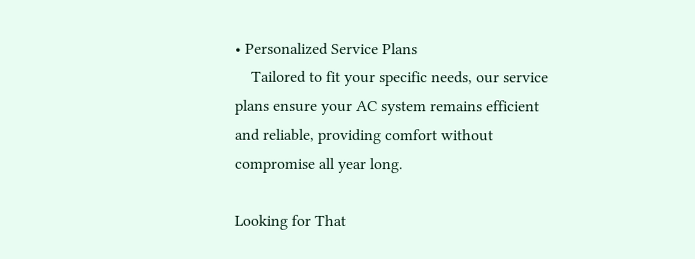• Personalized Service Plans
    Tailored to fit your specific needs, our service plans ensure your AC system remains efficient and reliable, providing comfort without compromise all year long.

Looking for That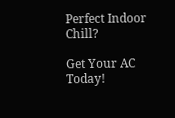Perfect Indoor Chill?

Get Your AC Today!